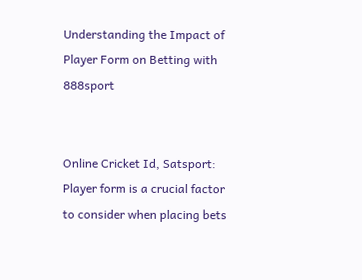Understanding the Impact of Player Form on Betting with 888sport


Online Cricket Id, Satsport: Player form is a crucial factor to consider when placing bets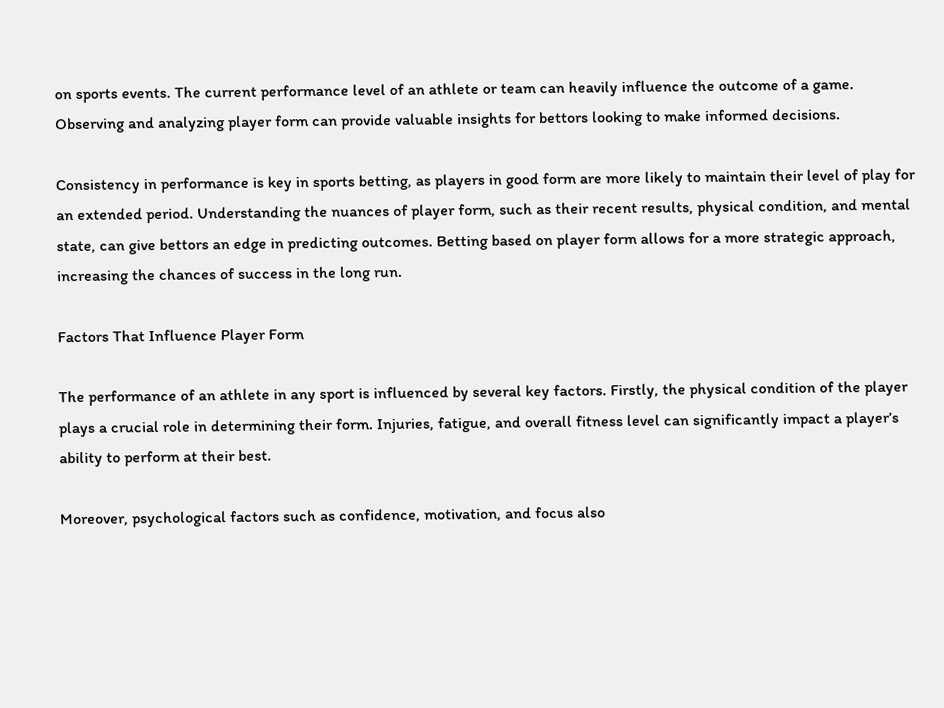on sports events. The current performance level of an athlete or team can heavily influence the outcome of a game. Observing and analyzing player form can provide valuable insights for bettors looking to make informed decisions.

Consistency in performance is key in sports betting, as players in good form are more likely to maintain their level of play for an extended period. Understanding the nuances of player form, such as their recent results, physical condition, and mental state, can give bettors an edge in predicting outcomes. Betting based on player form allows for a more strategic approach, increasing the chances of success in the long run.

Factors That Influence Player Form

The performance of an athlete in any sport is influenced by several key factors. Firstly, the physical condition of the player plays a crucial role in determining their form. Injuries, fatigue, and overall fitness level can significantly impact a player’s ability to perform at their best.

Moreover, psychological factors such as confidence, motivation, and focus also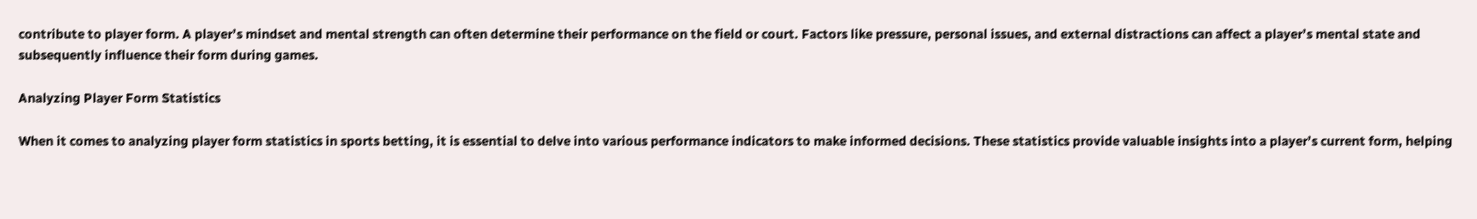contribute to player form. A player’s mindset and mental strength can often determine their performance on the field or court. Factors like pressure, personal issues, and external distractions can affect a player’s mental state and subsequently influence their form during games.

Analyzing Player Form Statistics

When it comes to analyzing player form statistics in sports betting, it is essential to delve into various performance indicators to make informed decisions. These statistics provide valuable insights into a player’s current form, helping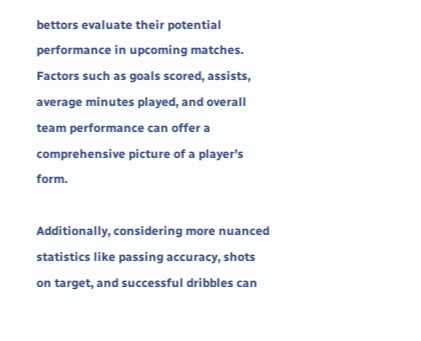bettors evaluate their potential performance in upcoming matches. Factors such as goals scored, assists, average minutes played, and overall team performance can offer a comprehensive picture of a player’s form.

Additionally, considering more nuanced statistics like passing accuracy, shots on target, and successful dribbles can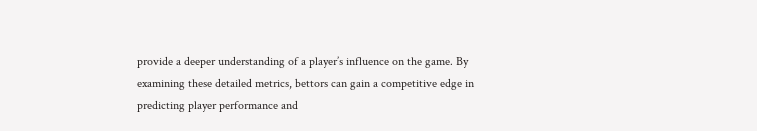provide a deeper understanding of a player’s influence on the game. By examining these detailed metrics, bettors can gain a competitive edge in predicting player performance and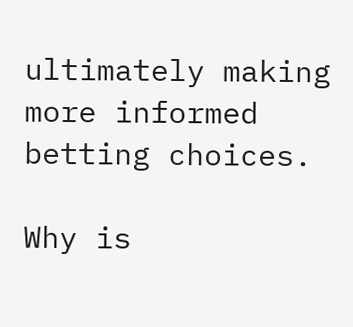ultimately making more informed betting choices.

Why is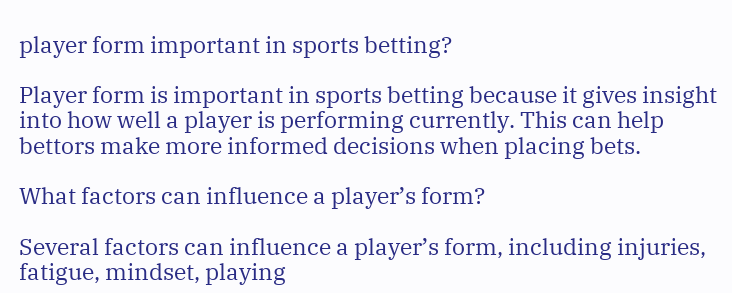player form important in sports betting?

Player form is important in sports betting because it gives insight into how well a player is performing currently. This can help bettors make more informed decisions when placing bets.

What factors can influence a player’s form?

Several factors can influence a player’s form, including injuries, fatigue, mindset, playing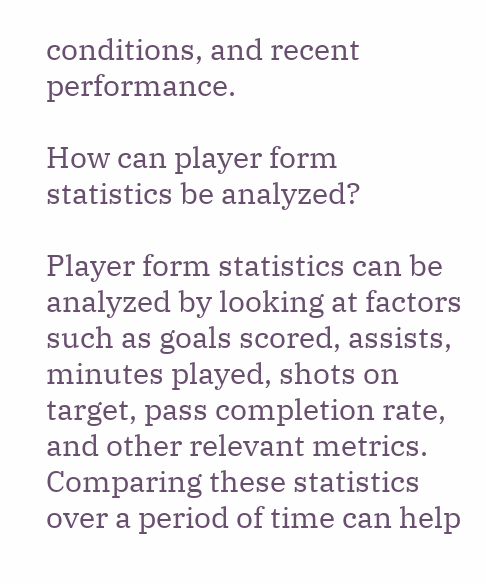conditions, and recent performance.

How can player form statistics be analyzed?

Player form statistics can be analyzed by looking at factors such as goals scored, assists, minutes played, shots on target, pass completion rate, and other relevant metrics. Comparing these statistics over a period of time can help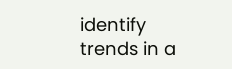identify trends in a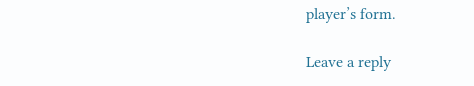player’s form.

Leave a reply